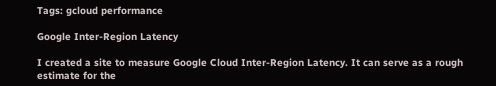Tags: gcloud performance

Google Inter-Region Latency

I created a site to measure Google Cloud Inter-Region Latency. It can serve as a rough estimate for the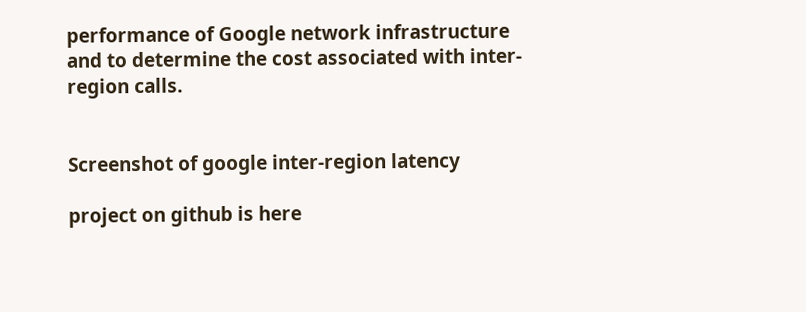performance of Google network infrastructure and to determine the cost associated with inter-region calls.


Screenshot of google inter-region latency

project on github is here